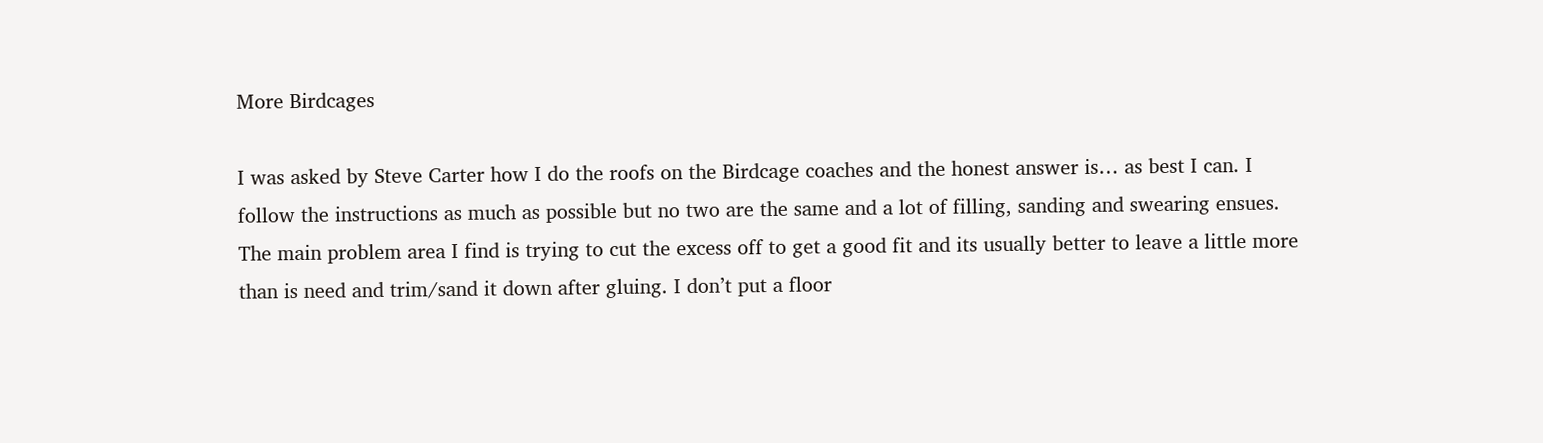More Birdcages

I was asked by Steve Carter how I do the roofs on the Birdcage coaches and the honest answer is… as best I can. I follow the instructions as much as possible but no two are the same and a lot of filling, sanding and swearing ensues.
The main problem area I find is trying to cut the excess off to get a good fit and its usually better to leave a little more than is need and trim/sand it down after gluing. I don’t put a floor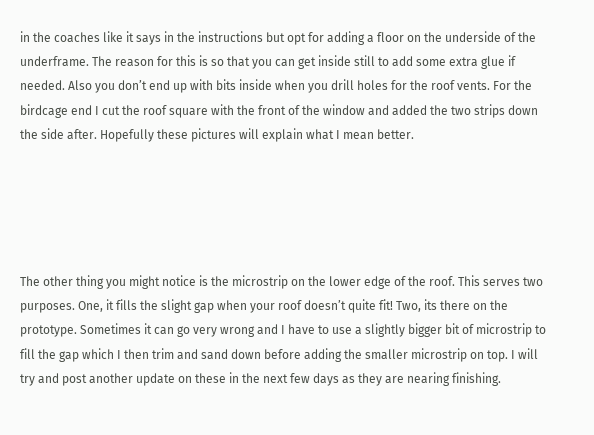in the coaches like it says in the instructions but opt for adding a floor on the underside of the underframe. The reason for this is so that you can get inside still to add some extra glue if needed. Also you don’t end up with bits inside when you drill holes for the roof vents. For the birdcage end I cut the roof square with the front of the window and added the two strips down the side after. Hopefully these pictures will explain what I mean better.





The other thing you might notice is the microstrip on the lower edge of the roof. This serves two purposes. One, it fills the slight gap when your roof doesn’t quite fit! Two, its there on the prototype. Sometimes it can go very wrong and I have to use a slightly bigger bit of microstrip to fill the gap which I then trim and sand down before adding the smaller microstrip on top. I will try and post another update on these in the next few days as they are nearing finishing.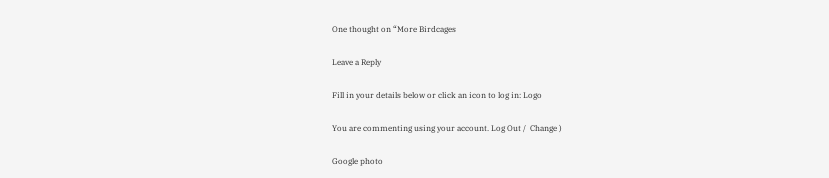One thought on “More Birdcages

Leave a Reply

Fill in your details below or click an icon to log in: Logo

You are commenting using your account. Log Out /  Change )

Google photo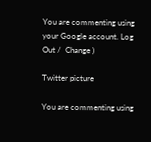You are commenting using your Google account. Log Out /  Change )

Twitter picture

You are commenting using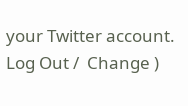your Twitter account. Log Out /  Change )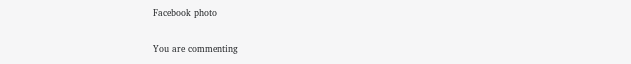Facebook photo

You are commenting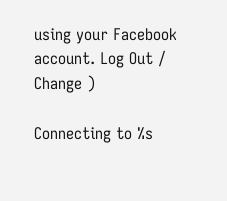using your Facebook account. Log Out /  Change )

Connecting to %s